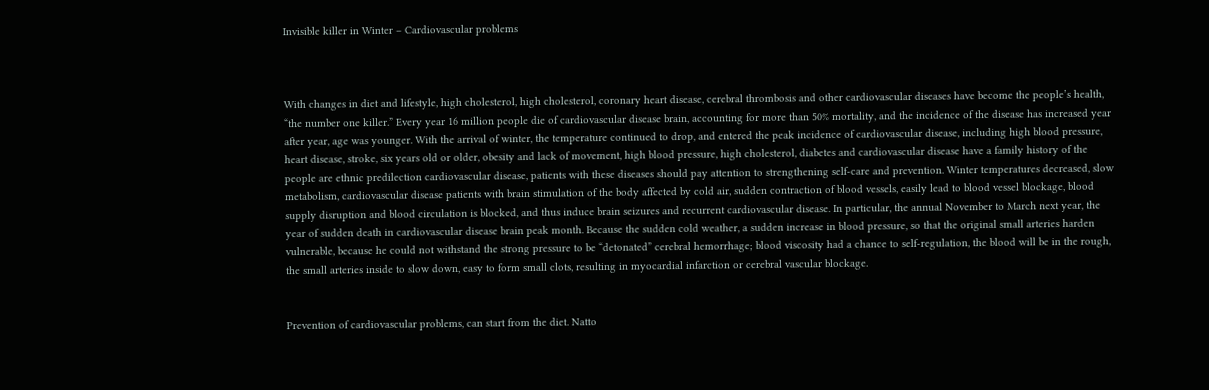Invisible killer in Winter – Cardiovascular problems



With changes in diet and lifestyle, high cholesterol, high cholesterol, coronary heart disease, cerebral thrombosis and other cardiovascular diseases have become the people’s health, “the number one killer.” Every year 16 million people die of cardiovascular disease brain, accounting for more than 50% mortality, and the incidence of the disease has increased year after year, age was younger. With the arrival of winter, the temperature continued to drop, and entered the peak incidence of cardiovascular disease, including high blood pressure, heart disease, stroke, six years old or older, obesity and lack of movement, high blood pressure, high cholesterol, diabetes and cardiovascular disease have a family history of the people are ethnic predilection cardiovascular disease, patients with these diseases should pay attention to strengthening self-care and prevention. Winter temperatures decreased, slow metabolism, cardiovascular disease patients with brain stimulation of the body affected by cold air, sudden contraction of blood vessels, easily lead to blood vessel blockage, blood supply disruption and blood circulation is blocked, and thus induce brain seizures and recurrent cardiovascular disease. In particular, the annual November to March next year, the year of sudden death in cardiovascular disease brain peak month. Because the sudden cold weather, a sudden increase in blood pressure, so that the original small arteries harden vulnerable, because he could not withstand the strong pressure to be “detonated” cerebral hemorrhage; blood viscosity had a chance to self-regulation, the blood will be in the rough, the small arteries inside to slow down, easy to form small clots, resulting in myocardial infarction or cerebral vascular blockage.


Prevention of cardiovascular problems, can start from the diet. Natto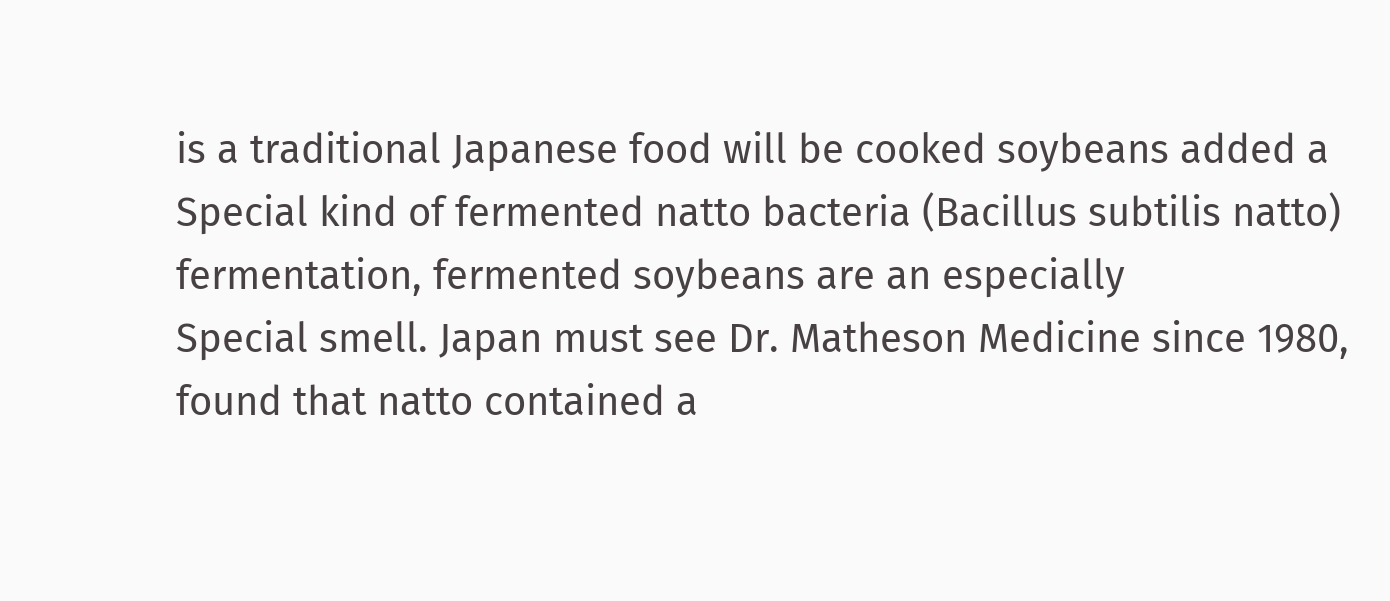is a traditional Japanese food will be cooked soybeans added a
Special kind of fermented natto bacteria (Bacillus subtilis natto) fermentation, fermented soybeans are an especially
Special smell. Japan must see Dr. Matheson Medicine since 1980, found that natto contained a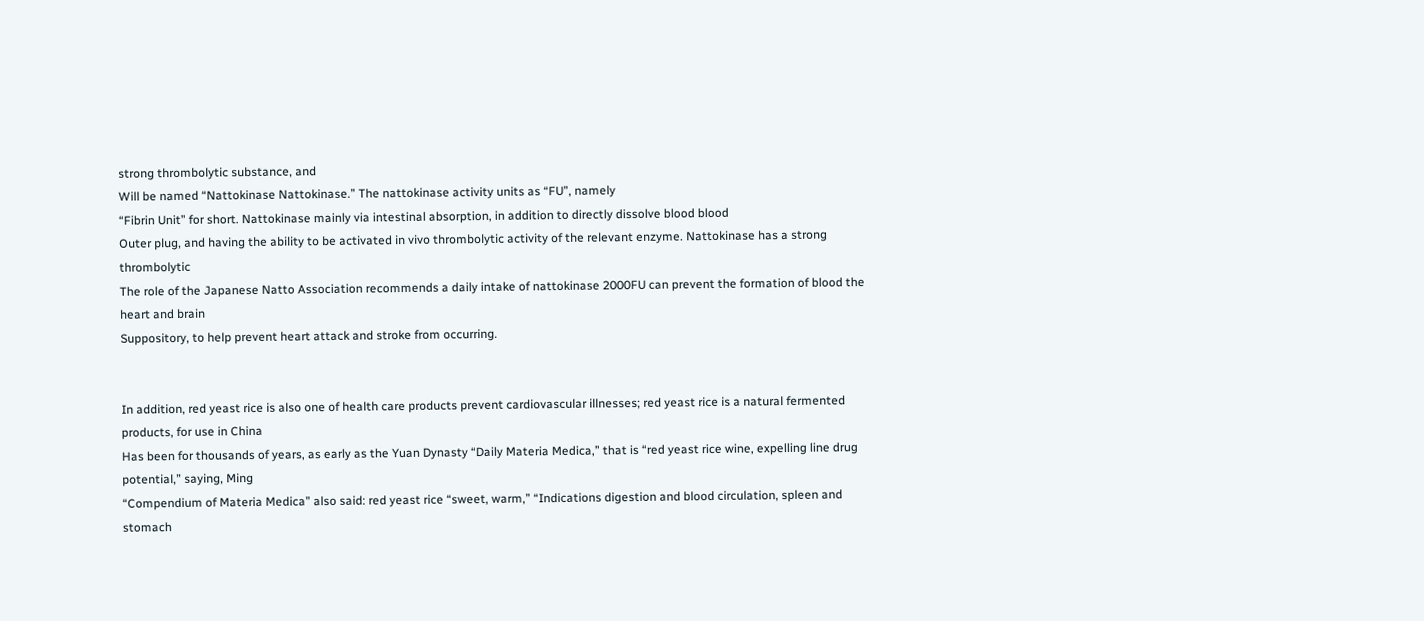strong thrombolytic substance, and
Will be named “Nattokinase Nattokinase.” The nattokinase activity units as “FU”, namely
“Fibrin Unit” for short. Nattokinase mainly via intestinal absorption, in addition to directly dissolve blood blood
Outer plug, and having the ability to be activated in vivo thrombolytic activity of the relevant enzyme. Nattokinase has a strong thrombolytic
The role of the Japanese Natto Association recommends a daily intake of nattokinase 2000FU can prevent the formation of blood the heart and brain
Suppository, to help prevent heart attack and stroke from occurring.


In addition, red yeast rice is also one of health care products prevent cardiovascular illnesses; red yeast rice is a natural fermented products, for use in China
Has been for thousands of years, as early as the Yuan Dynasty “Daily Materia Medica,” that is “red yeast rice wine, expelling line drug potential,” saying, Ming
“Compendium of Materia Medica” also said: red yeast rice “sweet, warm,” “Indications digestion and blood circulation, spleen and stomach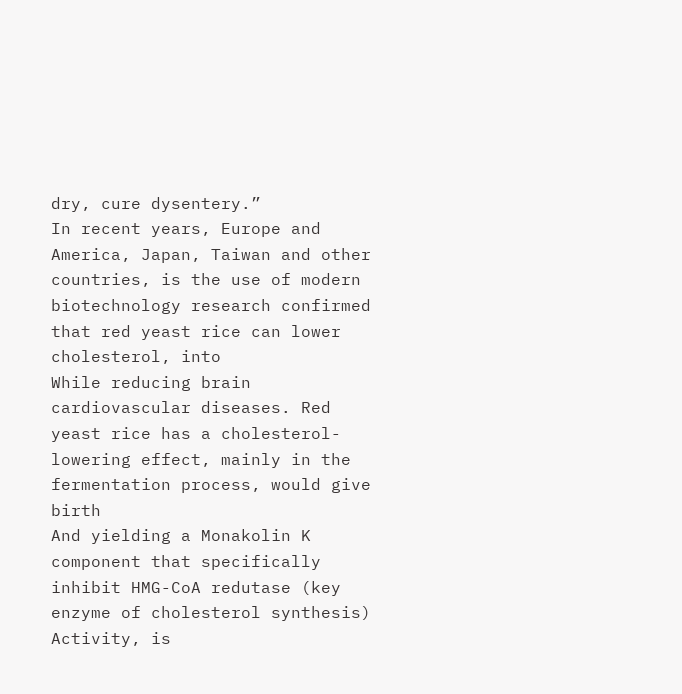dry, cure dysentery.”
In recent years, Europe and America, Japan, Taiwan and other countries, is the use of modern biotechnology research confirmed that red yeast rice can lower cholesterol, into
While reducing brain cardiovascular diseases. Red yeast rice has a cholesterol-lowering effect, mainly in the fermentation process, would give birth
And yielding a Monakolin K component that specifically inhibit HMG-CoA redutase (key enzyme of cholesterol synthesis)
Activity, is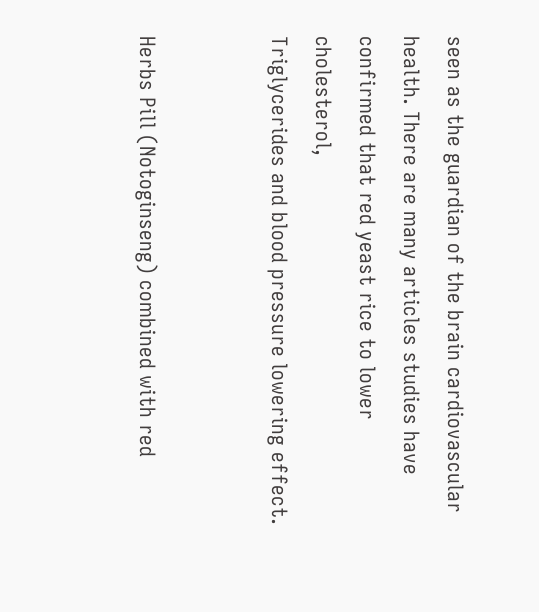seen as the guardian of the brain cardiovascular health. There are many articles studies have confirmed that red yeast rice to lower cholesterol,
Triglycerides and blood pressure lowering effect.


Herbs Pill (Notoginseng) combined with red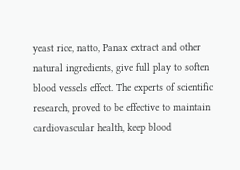yeast rice, natto, Panax extract and other natural ingredients, give full play to soften blood vessels effect. The experts of scientific research, proved to be effective to maintain cardiovascular health, keep blood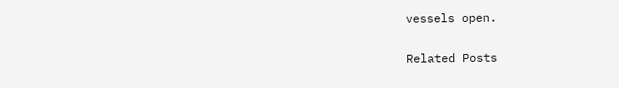vessels open.

Related Posts